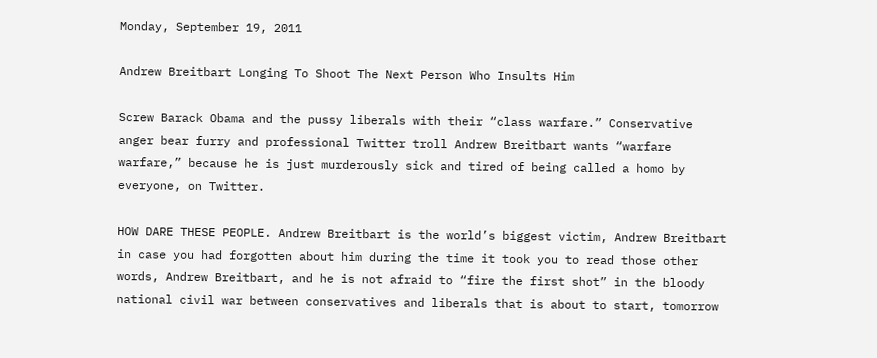Monday, September 19, 2011

Andrew Breitbart Longing To Shoot The Next Person Who Insults Him

Screw Barack Obama and the pussy liberals with their “class warfare.” Conservative anger bear furry and professional Twitter troll Andrew Breitbart wants “warfare warfare,” because he is just murderously sick and tired of being called a homo by everyone, on Twitter.

HOW DARE THESE PEOPLE. Andrew Breitbart is the world’s biggest victim, Andrew Breitbart in case you had forgotten about him during the time it took you to read those other words, Andrew Breitbart, and he is not afraid to “fire the first shot” in the bloody national civil war between conservatives and liberals that is about to start, tomorrow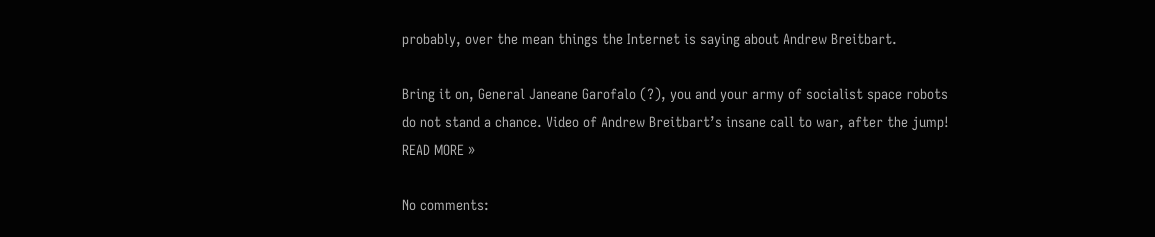probably, over the mean things the Internet is saying about Andrew Breitbart.

Bring it on, General Janeane Garofalo (?), you and your army of socialist space robots do not stand a chance. Video of Andrew Breitbart’s insane call to war, after the jump! READ MORE »

No comments: